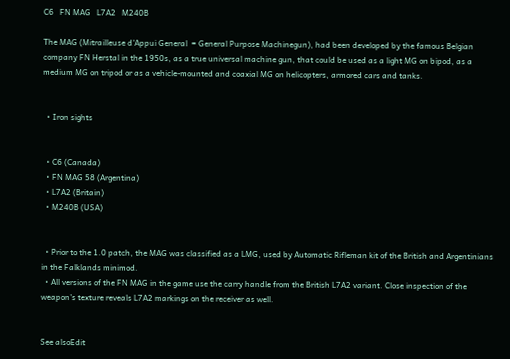C6   FN MAG   L7A2   M240B

The MAG (Mitrailleuse d'Appui General  = General Purpose Machinegun), had been developed by the famous Belgian company FN Herstal in the 1950s, as a true universal machine gun, that could be used as a light MG on bipod, as a medium MG on tripod or as a vehicle-mounted and coaxial MG on helicopters, armored cars and tanks.


  • Iron sights


  • C6 (Canada)
  • FN MAG 58 (Argentina)
  • L7A2 (Britain)
  • M240B (USA)


  • Prior to the 1.0 patch, the MAG was classified as a LMG, used by Automatic Rifleman kit of the British and Argentinians in the Falklands minimod.
  • All versions of the FN MAG in the game use the carry handle from the British L7A2 variant. Close inspection of the weapon's texture reveals L7A2 markings on the receiver as well.


See alsoEdit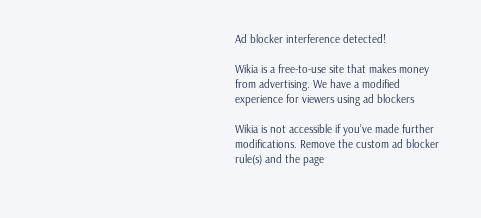Ad blocker interference detected!

Wikia is a free-to-use site that makes money from advertising. We have a modified experience for viewers using ad blockers

Wikia is not accessible if you’ve made further modifications. Remove the custom ad blocker rule(s) and the page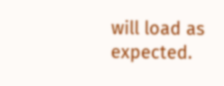will load as expected.